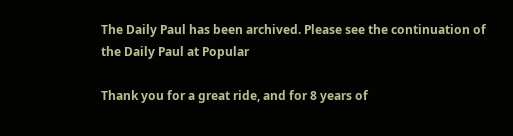The Daily Paul has been archived. Please see the continuation of the Daily Paul at Popular

Thank you for a great ride, and for 8 years of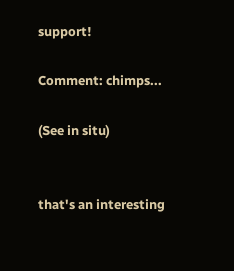support!

Comment: chimps...

(See in situ)


that's an interesting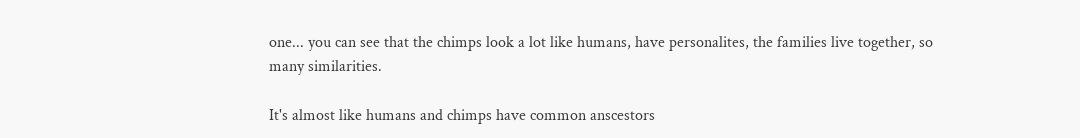one... you can see that the chimps look a lot like humans, have personalites, the families live together, so many similarities.

It's almost like humans and chimps have common anscestors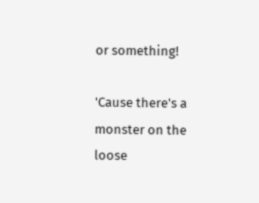or something!

'Cause there's a monster on the loose